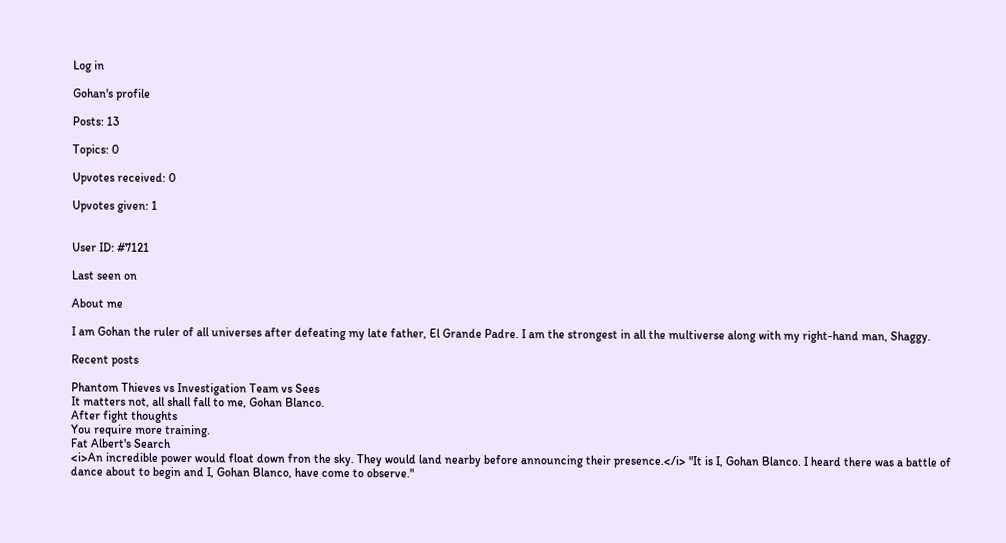Log in

Gohan's profile

Posts: 13

Topics: 0

Upvotes received: 0

Upvotes given: 1


User ID: #7121

Last seen on

About me

I am Gohan the ruler of all universes after defeating my late father, El Grande Padre. I am the strongest in all the multiverse along with my right-hand man, Shaggy.

Recent posts

Phantom Thieves vs Investigation Team vs Sees
It matters not, all shall fall to me, Gohan Blanco.
After fight thoughts
You require more training.
Fat Albert's Search
<i>An incredible power would float down fron the sky. They would land nearby before announcing their presence.</i> "It is I, Gohan Blanco. I heard there was a battle of dance about to begin and I, Gohan Blanco, have come to observe."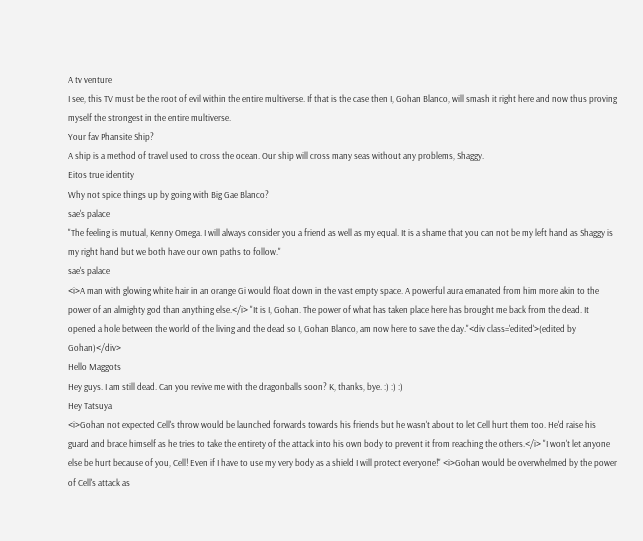A tv venture
I see, this TV must be the root of evil within the entire multiverse. If that is the case then I, Gohan Blanco, will smash it right here and now thus proving myself the strongest in the entire multiverse.
Your fav Phansite Ship?
A ship is a method of travel used to cross the ocean. Our ship will cross many seas without any problems, Shaggy.
Eitos true identity
Why not spice things up by going with Big Gae Blanco?
sae's palace
"The feeling is mutual, Kenny Omega. I will always consider you a friend as well as my equal. It is a shame that you can not be my left hand as Shaggy is my right hand but we both have our own paths to follow."
sae's palace
<i>A man with glowing white hair in an orange Gi would float down in the vast empty space. A powerful aura emanated from him more akin to the power of an almighty god than anything else.</i> "It is I, Gohan. The power of what has taken place here has brought me back from the dead. It opened a hole between the world of the living and the dead so I, Gohan Blanco, am now here to save the day."<div class='edited'>(edited by Gohan)</div>
Hello Maggots
Hey guys. I am still dead. Can you revive me with the dragonballs soon? K, thanks, bye. :) :) :)
Hey Tatsuya
<i>Gohan not expected Cell's throw would be launched forwards towards his friends but he wasn't about to let Cell hurt them too. He'd raise his guard and brace himself as he tries to take the entirety of the attack into his own body to prevent it from reaching the others.</i> "I won't let anyone else be hurt because of you, Cell! Even if I have to use my very body as a shield I will protect everyone!" <i>Gohan would be overwhelmed by the power of Cell's attack as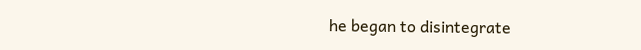he began to disintegrate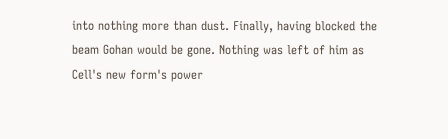into nothing more than dust. Finally, having blocked the beam Gohan would be gone. Nothing was left of him as Cell's new form's power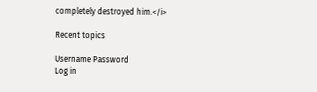completely destroyed him.</i>

Recent topics

Username Password
Log in